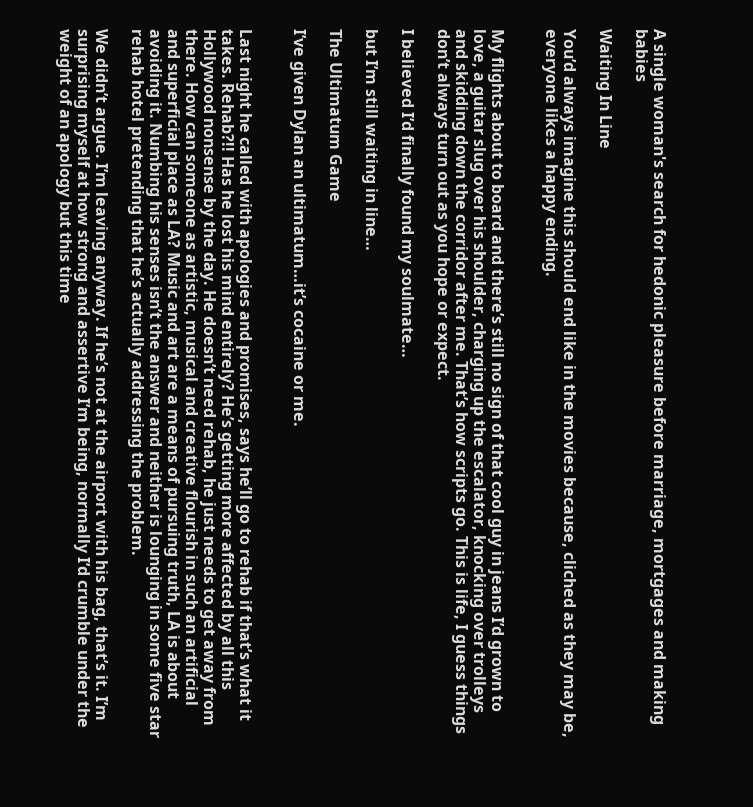A single woman's search for hedonic pleasure before marriage, mortgages and making babies

Waiting In Line

You’d always imagine this should end like in the movies because, cliched as they may be, everyone likes a happy ending.


My flights about to board and there’s still no sign of that cool guy in jeans I’d grown to love, a guitar slug over his shoulder, charging up the escalator, knocking over trolleys and skidding down the corridor after me. That’s how scripts go. This is life, I guess things don’t always turn out as you hope or expect.

I believed I’d finally found my soulmate…

but I’m still waiting in line…

The Ultimatum Game

I’ve given Dylan an ultimatum…it’s cocaine or me.


Last night he called with apologies and promises, says he’ll go to rehab if that’s what it takes. Rehab?!! Has he lost his mind entirely? He’s getting more affected by all this Hollywood nonsense by the day. He doesn’t need rehab, he just needs to get away from there. How can someone as artistic, musical and creative flourish in such an artificial and superficial place as LA? Music and art are a means of pursuing truth, LA is about avoiding it. Numbing his senses isn’t the answer and neither is lounging in some five star rehab hotel pretending that he’s actually addressing the problem.

We didn’t argue. I’m leaving anyway. If he’s not at the airport with his bag, that’s it. I’m surprising myself at how strong and assertive I’m being, normally I’d crumble under the weight of an apology but this time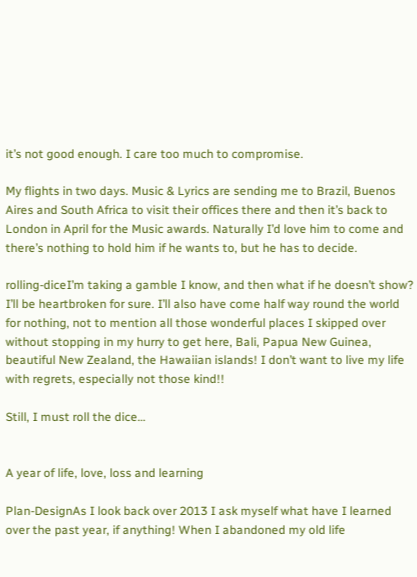it’s not good enough. I care too much to compromise.

My flights in two days. Music & Lyrics are sending me to Brazil, Buenos Aires and South Africa to visit their offices there and then it’s back to London in April for the Music awards. Naturally I’d love him to come and there’s nothing to hold him if he wants to, but he has to decide.

rolling-diceI’m taking a gamble I know, and then what if he doesn’t show? I’ll be heartbroken for sure. I’ll also have come half way round the world for nothing, not to mention all those wonderful places I skipped over without stopping in my hurry to get here, Bali, Papua New Guinea, beautiful New Zealand, the Hawaiian islands! I don’t want to live my life with regrets, especially not those kind!!

Still, I must roll the dice…


A year of life, love, loss and learning

Plan-DesignAs I look back over 2013 I ask myself what have I learned over the past year, if anything! When I abandoned my old life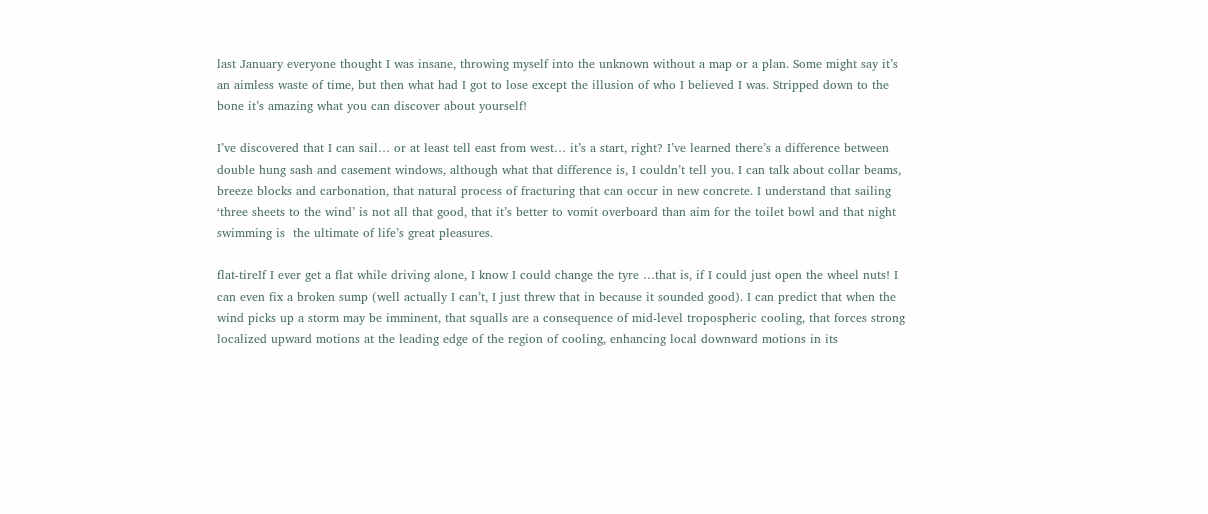last January everyone thought I was insane, throwing myself into the unknown without a map or a plan. Some might say it’s an aimless waste of time, but then what had I got to lose except the illusion of who I believed I was. Stripped down to the bone it’s amazing what you can discover about yourself!

I’ve discovered that I can sail… or at least tell east from west… it’s a start, right? I’ve learned there’s a difference between double hung sash and casement windows, although what that difference is, I couldn’t tell you. I can talk about collar beams, breeze blocks and carbonation, that natural process of fracturing that can occur in new concrete. I understand that sailing ‘three sheets to the wind’ is not all that good, that it’s better to vomit overboard than aim for the toilet bowl and that night swimming is  the ultimate of life’s great pleasures.

flat-tireIf I ever get a flat while driving alone, I know I could change the tyre …that is, if I could just open the wheel nuts! I can even fix a broken sump (well actually I can’t, I just threw that in because it sounded good). I can predict that when the wind picks up a storm may be imminent, that squalls are a consequence of mid-level tropospheric cooling, that forces strong localized upward motions at the leading edge of the region of cooling, enhancing local downward motions in its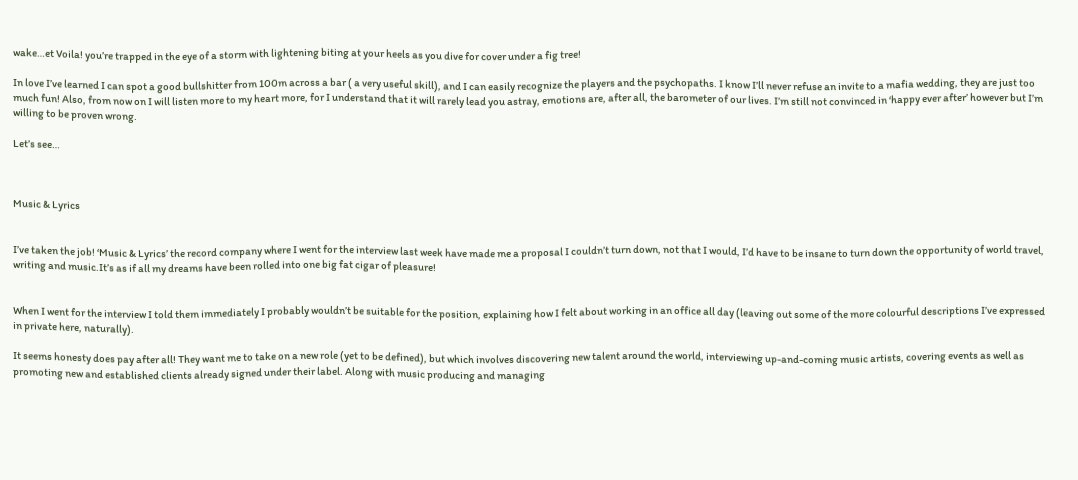wake…et Voila! you’re trapped in the eye of a storm with lightening biting at your heels as you dive for cover under a fig tree!

In love I’ve learned I can spot a good bullshitter from 100m across a bar ( a very useful skill), and I can easily recognize the players and the psychopaths. I know I’ll never refuse an invite to a mafia wedding, they are just too much fun! Also, from now on I will listen more to my heart more, for I understand that it will rarely lead you astray, emotions are, after all, the barometer of our lives. I’m still not convinced in ‘happy ever after’ however but I’m willing to be proven wrong.

Let’s see…



Music & Lyrics


I’ve taken the job! ‘Music & Lyrics’ the record company where I went for the interview last week have made me a proposal I couldn’t turn down, not that I would, I’d have to be insane to turn down the opportunity of world travel, writing and music.It’s as if all my dreams have been rolled into one big fat cigar of pleasure!


When I went for the interview I told them immediately I probably wouldn’t be suitable for the position, explaining how I felt about working in an office all day (leaving out some of the more colourful descriptions I’ve expressed in private here, naturally).

It seems honesty does pay after all! They want me to take on a new role (yet to be defined), but which involves discovering new talent around the world, interviewing up-and-coming music artists, covering events as well as promoting new and established clients already signed under their label. Along with music producing and managing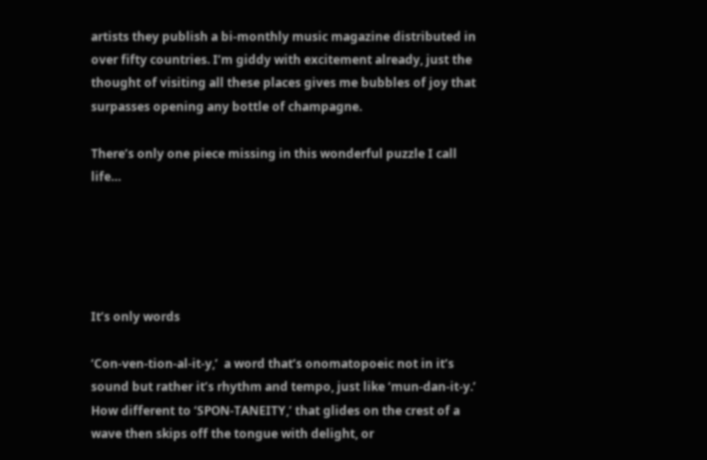artists they publish a bi-monthly music magazine distributed in over fifty countries. I’m giddy with excitement already, just the thought of visiting all these places gives me bubbles of joy that surpasses opening any bottle of champagne.

There’s only one piece missing in this wonderful puzzle I call life…





It’s only words

‘Con-ven-tion-al-it-y,’  a word that’s onomatopoeic not in it’s sound but rather it’s rhythm and tempo, just like ‘mun-dan-it-y.’ How different to ‘SPON-TANEITY,’ that glides on the crest of a wave then skips off the tongue with delight, or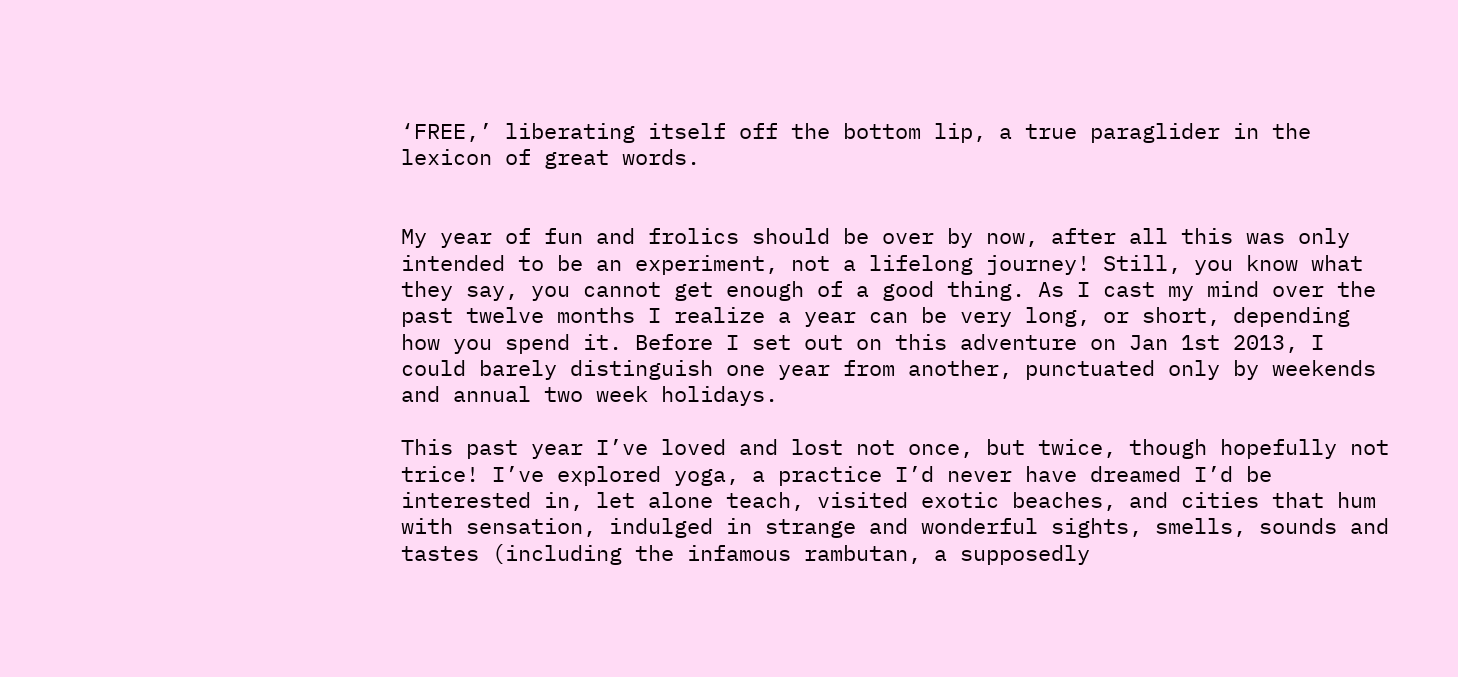‘FREE,’ liberating itself off the bottom lip, a true paraglider in the lexicon of great words.


My year of fun and frolics should be over by now, after all this was only intended to be an experiment, not a lifelong journey! Still, you know what they say, you cannot get enough of a good thing. As I cast my mind over the past twelve months I realize a year can be very long, or short, depending how you spend it. Before I set out on this adventure on Jan 1st 2013, I could barely distinguish one year from another, punctuated only by weekends and annual two week holidays.

This past year I’ve loved and lost not once, but twice, though hopefully not trice! I’ve explored yoga, a practice I’d never have dreamed I’d be interested in, let alone teach, visited exotic beaches, and cities that hum with sensation, indulged in strange and wonderful sights, smells, sounds and tastes (including the infamous rambutan, a supposedly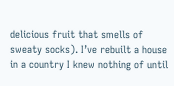delicious fruit that smells of sweaty socks). I’ve rebuilt a house in a country I knew nothing of until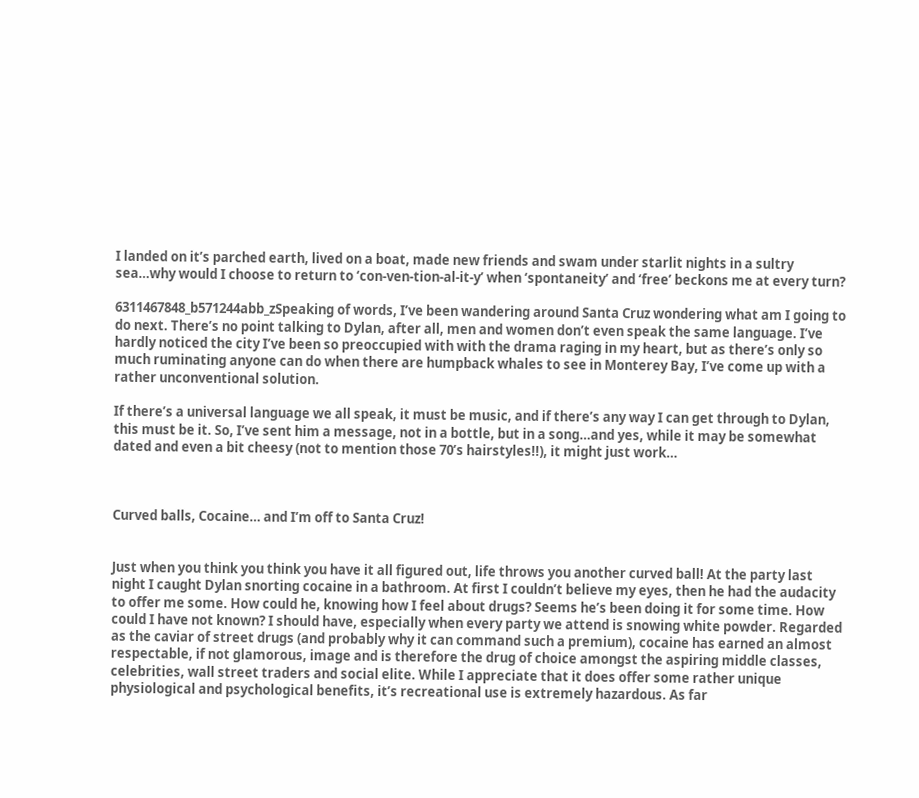I landed on it’s parched earth, lived on a boat, made new friends and swam under starlit nights in a sultry sea…why would I choose to return to ‘con-ven-tion-al-it-y’ when ‘spontaneity’ and ‘free’ beckons me at every turn?

6311467848_b571244abb_zSpeaking of words, I’ve been wandering around Santa Cruz wondering what am I going to do next. There’s no point talking to Dylan, after all, men and women don’t even speak the same language. I’ve hardly noticed the city I’ve been so preoccupied with with the drama raging in my heart, but as there’s only so much ruminating anyone can do when there are humpback whales to see in Monterey Bay, I’ve come up with a rather unconventional solution.

If there’s a universal language we all speak, it must be music, and if there’s any way I can get through to Dylan, this must be it. So, I’ve sent him a message, not in a bottle, but in a song…and yes, while it may be somewhat dated and even a bit cheesy (not to mention those 70’s hairstyles!!), it might just work…



Curved balls, Cocaine… and I’m off to Santa Cruz!


Just when you think you think you have it all figured out, life throws you another curved ball! At the party last night I caught Dylan snorting cocaine in a bathroom. At first I couldn’t believe my eyes, then he had the audacity to offer me some. How could he, knowing how I feel about drugs? Seems he’s been doing it for some time. How could I have not known? I should have, especially when every party we attend is snowing white powder. Regarded as the caviar of street drugs (and probably why it can command such a premium), cocaine has earned an almost respectable, if not glamorous, image and is therefore the drug of choice amongst the aspiring middle classes, celebrities, wall street traders and social elite. While I appreciate that it does offer some rather unique physiological and psychological benefits, it’s recreational use is extremely hazardous. As far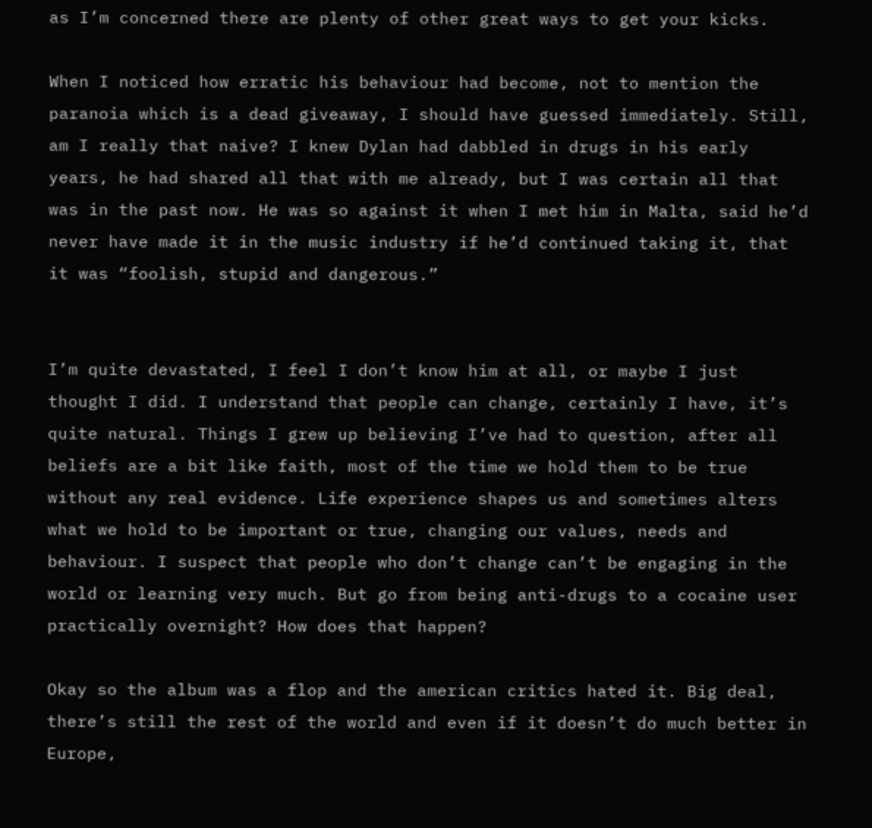as I’m concerned there are plenty of other great ways to get your kicks.

When I noticed how erratic his behaviour had become, not to mention the paranoia which is a dead giveaway, I should have guessed immediately. Still, am I really that naive? I knew Dylan had dabbled in drugs in his early years, he had shared all that with me already, but I was certain all that was in the past now. He was so against it when I met him in Malta, said he’d never have made it in the music industry if he’d continued taking it, that it was “foolish, stupid and dangerous.”


I’m quite devastated, I feel I don’t know him at all, or maybe I just thought I did. I understand that people can change, certainly I have, it’s quite natural. Things I grew up believing I’ve had to question, after all beliefs are a bit like faith, most of the time we hold them to be true without any real evidence. Life experience shapes us and sometimes alters what we hold to be important or true, changing our values, needs and behaviour. I suspect that people who don’t change can’t be engaging in the world or learning very much. But go from being anti-drugs to a cocaine user practically overnight? How does that happen?

Okay so the album was a flop and the american critics hated it. Big deal, there’s still the rest of the world and even if it doesn’t do much better in Europe,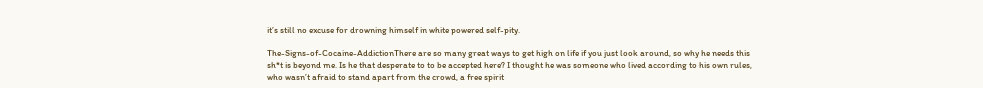it’s still no excuse for drowning himself in white powered self-pity.

The-Signs-of-Cocaine-AddictionThere are so many great ways to get high on life if you just look around, so why he needs this sh*t is beyond me. Is he that desperate to to be accepted here? I thought he was someone who lived according to his own rules, who wasn’t afraid to stand apart from the crowd, a free spirit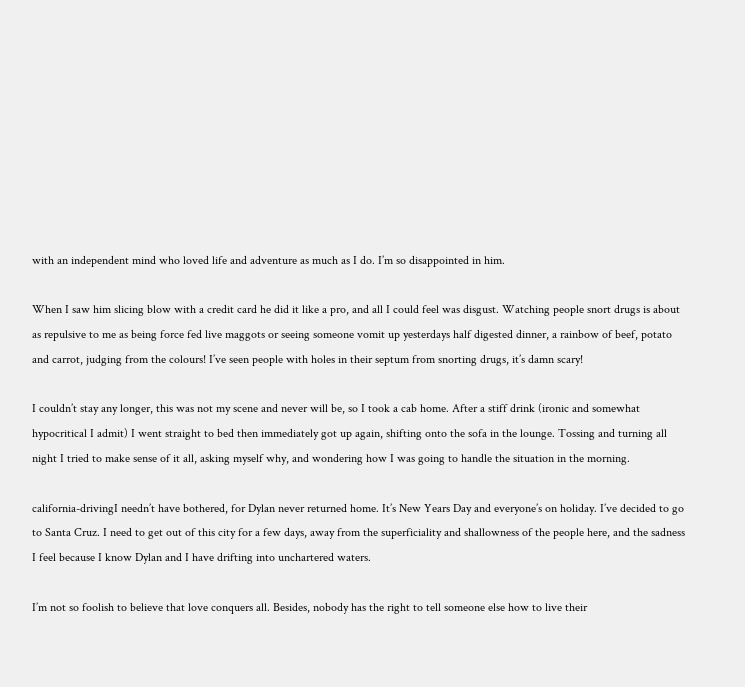with an independent mind who loved life and adventure as much as I do. I’m so disappointed in him.

When I saw him slicing blow with a credit card he did it like a pro, and all I could feel was disgust. Watching people snort drugs is about as repulsive to me as being force fed live maggots or seeing someone vomit up yesterdays half digested dinner, a rainbow of beef, potato and carrot, judging from the colours! I’ve seen people with holes in their septum from snorting drugs, it’s damn scary!

I couldn’t stay any longer, this was not my scene and never will be, so I took a cab home. After a stiff drink (ironic and somewhat hypocritical I admit) I went straight to bed then immediately got up again, shifting onto the sofa in the lounge. Tossing and turning all night I tried to make sense of it all, asking myself why, and wondering how I was going to handle the situation in the morning.

california-drivingI needn’t have bothered, for Dylan never returned home. It’s New Years Day and everyone’s on holiday. I’ve decided to go to Santa Cruz. I need to get out of this city for a few days, away from the superficiality and shallowness of the people here, and the sadness I feel because I know Dylan and I have drifting into unchartered waters.

I’m not so foolish to believe that love conquers all. Besides, nobody has the right to tell someone else how to live their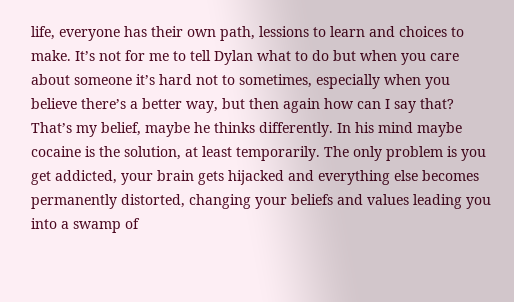life, everyone has their own path, lessions to learn and choices to make. It’s not for me to tell Dylan what to do but when you care about someone it’s hard not to sometimes, especially when you believe there’s a better way, but then again how can I say that? That’s my belief, maybe he thinks differently. In his mind maybe cocaine is the solution, at least temporarily. The only problem is you get addicted, your brain gets hijacked and everything else becomes permanently distorted, changing your beliefs and values leading you into a swamp of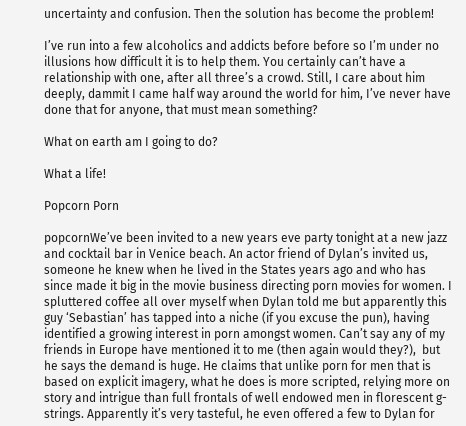uncertainty and confusion. Then the solution has become the problem!

I’ve run into a few alcoholics and addicts before before so I’m under no illusions how difficult it is to help them. You certainly can’t have a relationship with one, after all three’s a crowd. Still, I care about him deeply, dammit I came half way around the world for him, I’ve never have done that for anyone, that must mean something?

What on earth am I going to do?

What a life!

Popcorn Porn

popcornWe’ve been invited to a new years eve party tonight at a new jazz and cocktail bar in Venice beach. An actor friend of Dylan’s invited us, someone he knew when he lived in the States years ago and who has since made it big in the movie business directing porn movies for women. I spluttered coffee all over myself when Dylan told me but apparently this guy ‘Sebastian’ has tapped into a niche (if you excuse the pun), having identified a growing interest in porn amongst women. Can’t say any of my friends in Europe have mentioned it to me (then again would they?),  but he says the demand is huge. He claims that unlike porn for men that is based on explicit imagery, what he does is more scripted, relying more on story and intrigue than full frontals of well endowed men in florescent g-strings. Apparently it’s very tasteful, he even offered a few to Dylan for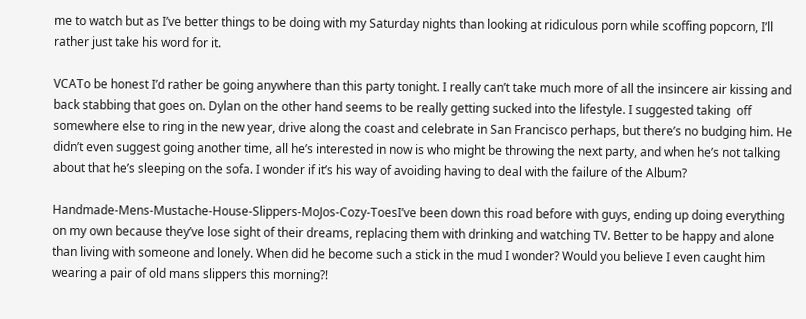me to watch but as I’ve better things to be doing with my Saturday nights than looking at ridiculous porn while scoffing popcorn, I’ll rather just take his word for it.

VCATo be honest I’d rather be going anywhere than this party tonight. I really can’t take much more of all the insincere air kissing and back stabbing that goes on. Dylan on the other hand seems to be really getting sucked into the lifestyle. I suggested taking  off somewhere else to ring in the new year, drive along the coast and celebrate in San Francisco perhaps, but there’s no budging him. He didn’t even suggest going another time, all he’s interested in now is who might be throwing the next party, and when he’s not talking about that he’s sleeping on the sofa. I wonder if it’s his way of avoiding having to deal with the failure of the Album?

Handmade-Mens-Mustache-House-Slippers-MoJos-Cozy-ToesI’ve been down this road before with guys, ending up doing everything on my own because they’ve lose sight of their dreams, replacing them with drinking and watching TV. Better to be happy and alone than living with someone and lonely. When did he become such a stick in the mud I wonder? Would you believe I even caught him wearing a pair of old mans slippers this morning?!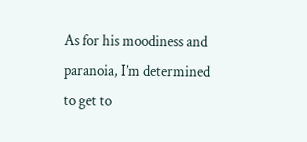As for his moodiness and paranoia, I’m determined to get to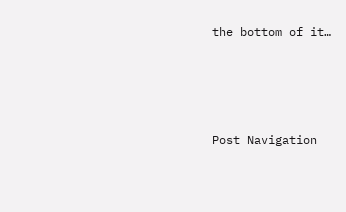the bottom of it…




Post Navigation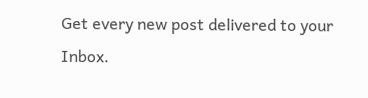Get every new post delivered to your Inbox.